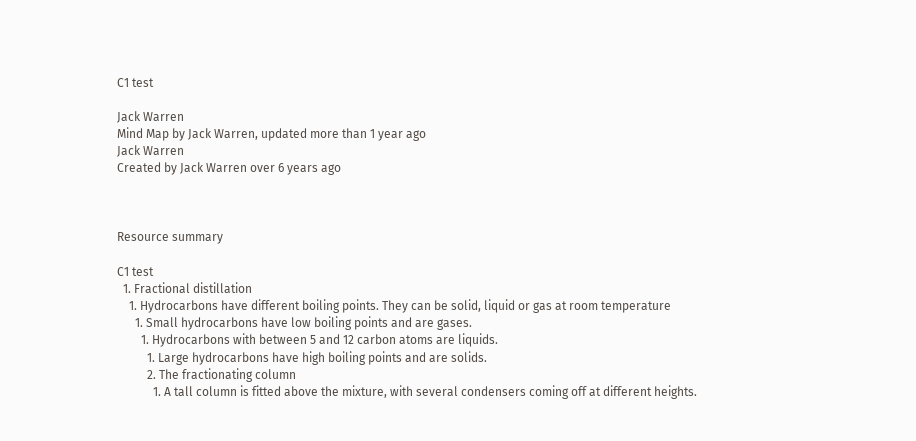C1 test

Jack Warren
Mind Map by Jack Warren, updated more than 1 year ago
Jack Warren
Created by Jack Warren over 6 years ago



Resource summary

C1 test
  1. Fractional distillation
    1. Hydrocarbons have different boiling points. They can be solid, liquid or gas at room temperature
      1. Small hydrocarbons have low boiling points and are gases.
        1. Hydrocarbons with between 5 and 12 carbon atoms are liquids.
          1. Large hydrocarbons have high boiling points and are solids.
          2. The fractionating column
            1. A tall column is fitted above the mixture, with several condensers coming off at different heights.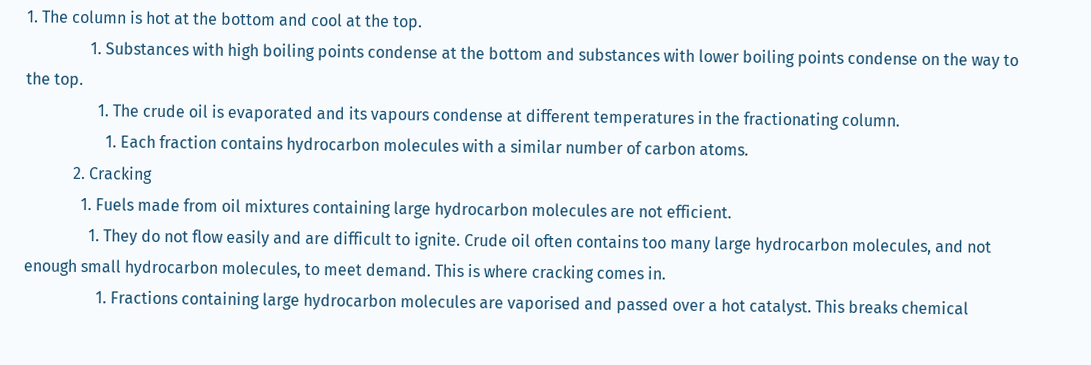1. The column is hot at the bottom and cool at the top.
                1. Substances with high boiling points condense at the bottom and substances with lower boiling points condense on the way to the top.
                  1. The crude oil is evaporated and its vapours condense at different temperatures in the fractionating column.
                    1. Each fraction contains hydrocarbon molecules with a similar number of carbon atoms.
            2. Cracking
              1. Fuels made from oil mixtures containing large hydrocarbon molecules are not efficient.
                1. They do not flow easily and are difficult to ignite. Crude oil often contains too many large hydrocarbon molecules, and not enough small hydrocarbon molecules, to meet demand. This is where cracking comes in.
                  1. Fractions containing large hydrocarbon molecules are vaporised and passed over a hot catalyst. This breaks chemical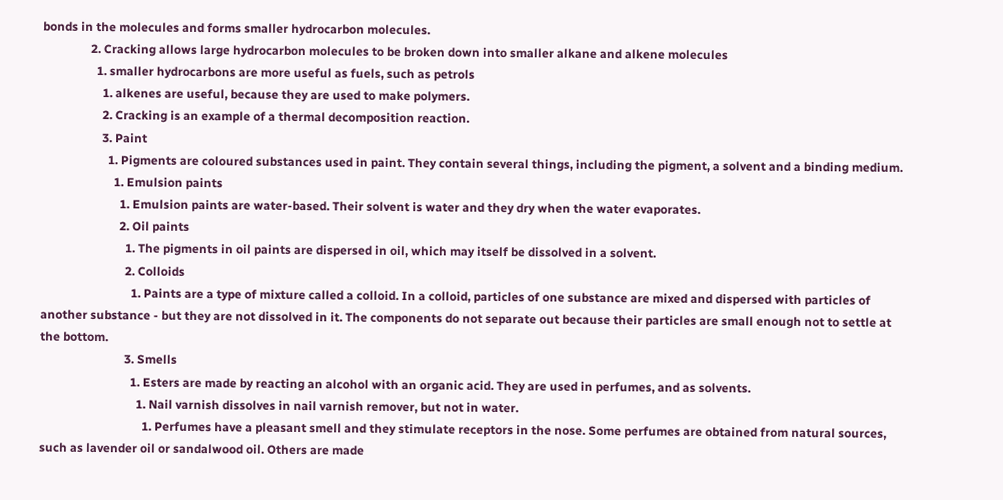bonds in the molecules and forms smaller hydrocarbon molecules.
                2. Cracking allows large hydrocarbon molecules to be broken down into smaller alkane and alkene molecules
                  1. smaller hydrocarbons are more useful as fuels, such as petrols
                    1. alkenes are useful, because they are used to make polymers.
                    2. Cracking is an example of a thermal decomposition reaction.
                    3. Paint
                      1. Pigments are coloured substances used in paint. They contain several things, including the pigment, a solvent and a binding medium.
                        1. Emulsion paints
                          1. Emulsion paints are water-based. Their solvent is water and they dry when the water evaporates.
                          2. Oil paints
                            1. The pigments in oil paints are dispersed in oil, which may itself be dissolved in a solvent.
                            2. Colloids
                              1. Paints are a type of mixture called a colloid. In a colloid, particles of one substance are mixed and dispersed with particles of another substance - but they are not dissolved in it. The components do not separate out because their particles are small enough not to settle at the bottom.
                            3. Smells
                              1. Esters are made by reacting an alcohol with an organic acid. They are used in perfumes, and as solvents.
                                1. Nail varnish dissolves in nail varnish remover, but not in water.
                                  1. Perfumes have a pleasant smell and they stimulate receptors in the nose. Some perfumes are obtained from natural sources, such as lavender oil or sandalwood oil. Others are made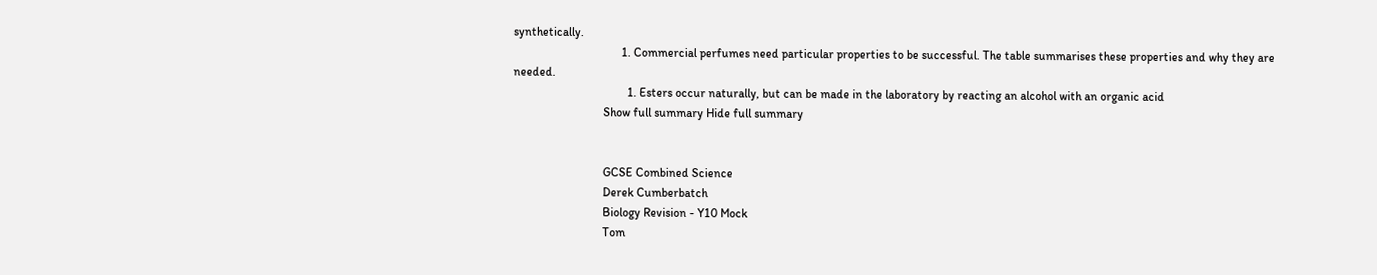synthetically.
                                    1. Commercial perfumes need particular properties to be successful. The table summarises these properties and why they are needed.
                                      1. Esters occur naturally, but can be made in the laboratory by reacting an alcohol with an organic acid
                              Show full summary Hide full summary


                              GCSE Combined Science
                              Derek Cumberbatch
                              Biology Revision - Y10 Mock
                              Tom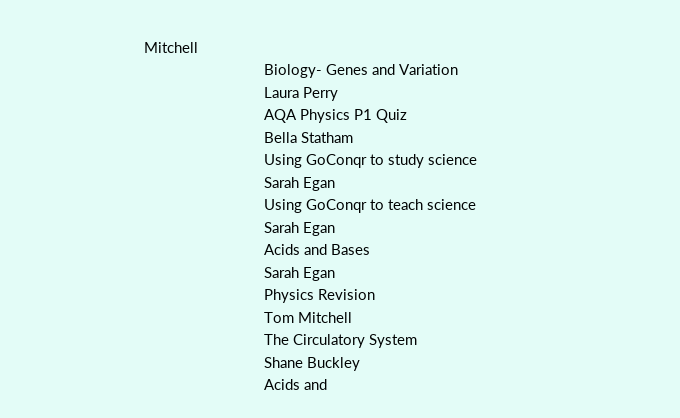Mitchell
                              Biology- Genes and Variation
                              Laura Perry
                              AQA Physics P1 Quiz
                              Bella Statham
                              Using GoConqr to study science
                              Sarah Egan
                              Using GoConqr to teach science
                              Sarah Egan
                              Acids and Bases
                              Sarah Egan
                              Physics Revision
                              Tom Mitchell
                              The Circulatory System
                              Shane Buckley
                              Acids and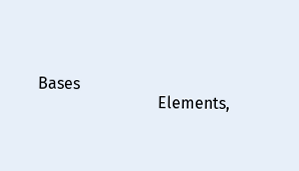Bases
                              Elements,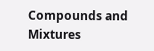Compounds and Mixtures